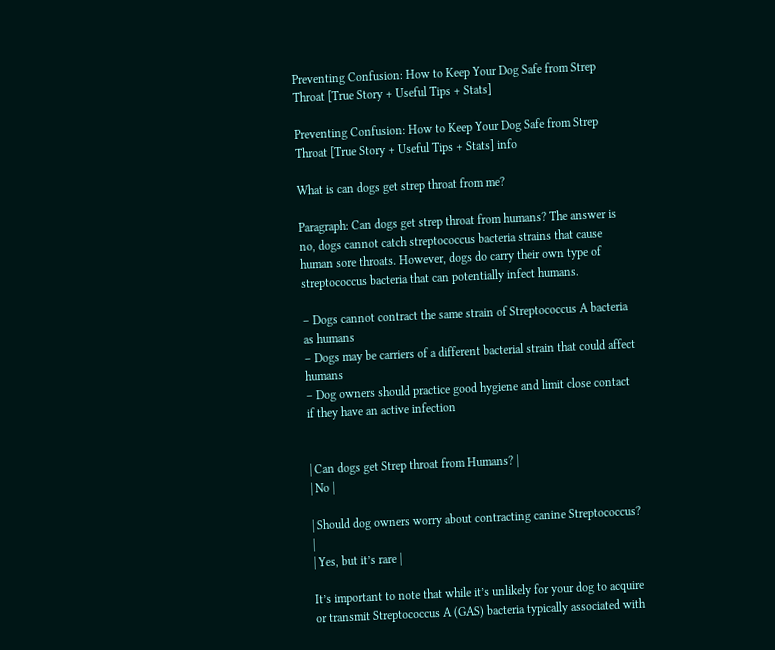Preventing Confusion: How to Keep Your Dog Safe from Strep Throat [True Story + Useful Tips + Stats]

Preventing Confusion: How to Keep Your Dog Safe from Strep Throat [True Story + Useful Tips + Stats] info

What is can dogs get strep throat from me?

Paragraph: Can dogs get strep throat from humans? The answer is no, dogs cannot catch streptococcus bacteria strains that cause human sore throats. However, dogs do carry their own type of streptococcus bacteria that can potentially infect humans.

– Dogs cannot contract the same strain of Streptococcus A bacteria as humans
– Dogs may be carriers of a different bacterial strain that could affect humans
– Dog owners should practice good hygiene and limit close contact if they have an active infection


| Can dogs get Strep throat from Humans? |
| No |

| Should dog owners worry about contracting canine Streptococcus? |
| Yes, but it’s rare |

It’s important to note that while it’s unlikely for your dog to acquire or transmit Streptococcus A (GAS) bacteria typically associated with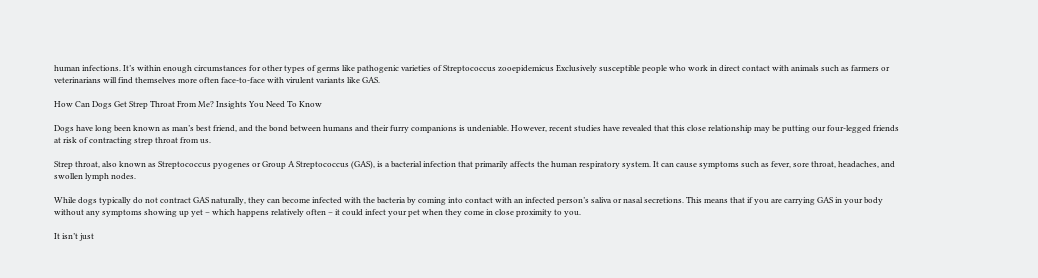human infections. It’s within enough circumstances for other types of germs like pathogenic varieties of Streptococcus zooepidemicus Exclusively susceptible people who work in direct contact with animals such as farmers or veterinarians will find themselves more often face-to-face with virulent variants like GAS.

How Can Dogs Get Strep Throat From Me? Insights You Need To Know

Dogs have long been known as man’s best friend, and the bond between humans and their furry companions is undeniable. However, recent studies have revealed that this close relationship may be putting our four-legged friends at risk of contracting strep throat from us.

Strep throat, also known as Streptococcus pyogenes or Group A Streptococcus (GAS), is a bacterial infection that primarily affects the human respiratory system. It can cause symptoms such as fever, sore throat, headaches, and swollen lymph nodes.

While dogs typically do not contract GAS naturally, they can become infected with the bacteria by coming into contact with an infected person’s saliva or nasal secretions. This means that if you are carrying GAS in your body without any symptoms showing up yet – which happens relatively often – it could infect your pet when they come in close proximity to you.

It isn’t just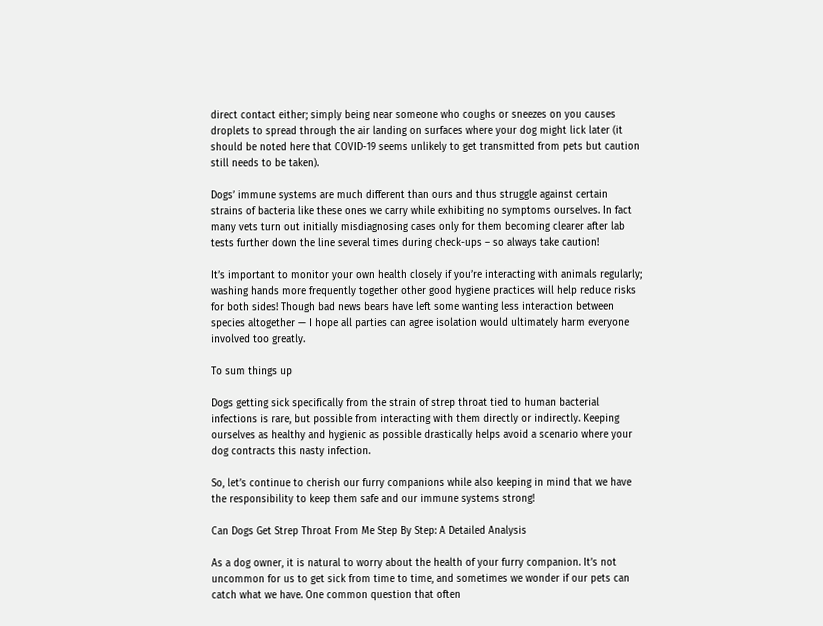direct contact either; simply being near someone who coughs or sneezes on you causes droplets to spread through the air landing on surfaces where your dog might lick later (it should be noted here that COVID-19 seems unlikely to get transmitted from pets but caution still needs to be taken).

Dogs’ immune systems are much different than ours and thus struggle against certain strains of bacteria like these ones we carry while exhibiting no symptoms ourselves. In fact many vets turn out initially misdiagnosing cases only for them becoming clearer after lab tests further down the line several times during check-ups – so always take caution!

It’s important to monitor your own health closely if you’re interacting with animals regularly; washing hands more frequently together other good hygiene practices will help reduce risks for both sides! Though bad news bears have left some wanting less interaction between species altogether — I hope all parties can agree isolation would ultimately harm everyone involved too greatly.

To sum things up

Dogs getting sick specifically from the strain of strep throat tied to human bacterial infections is rare, but possible from interacting with them directly or indirectly. Keeping ourselves as healthy and hygienic as possible drastically helps avoid a scenario where your dog contracts this nasty infection.

So, let’s continue to cherish our furry companions while also keeping in mind that we have the responsibility to keep them safe and our immune systems strong!

Can Dogs Get Strep Throat From Me Step By Step: A Detailed Analysis

As a dog owner, it is natural to worry about the health of your furry companion. It’s not uncommon for us to get sick from time to time, and sometimes we wonder if our pets can catch what we have. One common question that often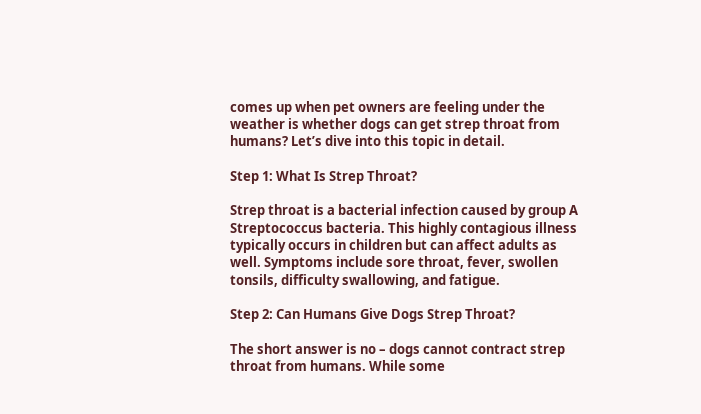comes up when pet owners are feeling under the weather is whether dogs can get strep throat from humans? Let’s dive into this topic in detail.

Step 1: What Is Strep Throat?

Strep throat is a bacterial infection caused by group A Streptococcus bacteria. This highly contagious illness typically occurs in children but can affect adults as well. Symptoms include sore throat, fever, swollen tonsils, difficulty swallowing, and fatigue.

Step 2: Can Humans Give Dogs Strep Throat?

The short answer is no – dogs cannot contract strep throat from humans. While some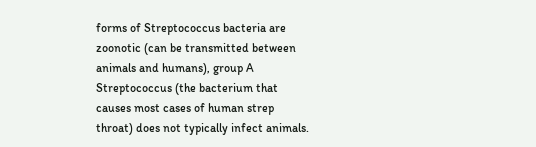forms of Streptococcus bacteria are zoonotic (can be transmitted between animals and humans), group A Streptococcus (the bacterium that causes most cases of human strep throat) does not typically infect animals.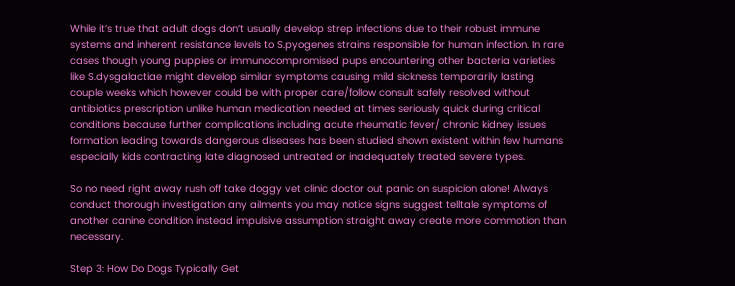While it’s true that adult dogs don’t usually develop strep infections due to their robust immune systems and inherent resistance levels to S.pyogenes strains responsible for human infection. In rare cases though young puppies or immunocompromised pups encountering other bacteria varieties like S.dysgalactiae might develop similar symptoms causing mild sickness temporarily lasting couple weeks which however could be with proper care/follow consult safely resolved without antibiotics prescription unlike human medication needed at times seriously quick during critical conditions because further complications including acute rheumatic fever/ chronic kidney issues formation leading towards dangerous diseases has been studied shown existent within few humans especially kids contracting late diagnosed untreated or inadequately treated severe types.

So no need right away rush off take doggy vet clinic doctor out panic on suspicion alone! Always conduct thorough investigation any ailments you may notice signs suggest telltale symptoms of another canine condition instead impulsive assumption straight away create more commotion than necessary.

Step 3: How Do Dogs Typically Get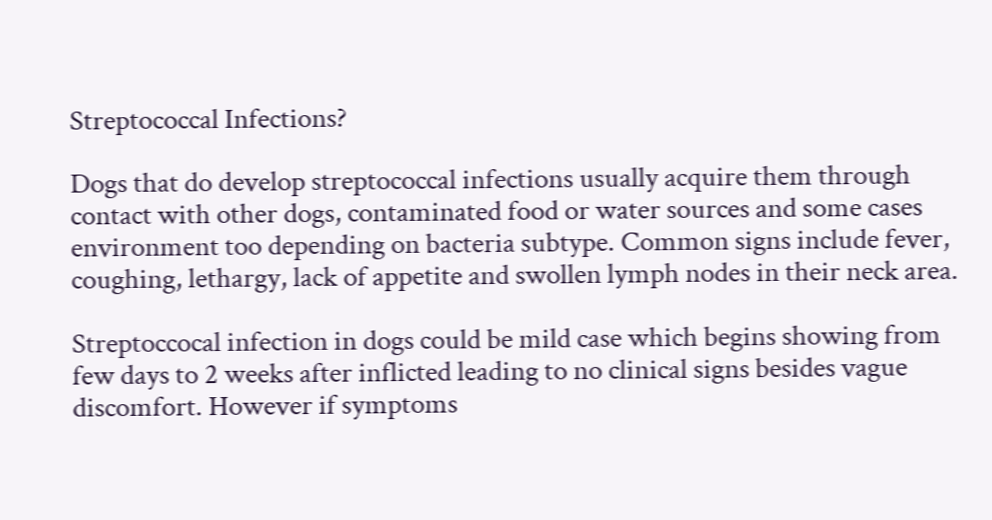Streptococcal Infections?

Dogs that do develop streptococcal infections usually acquire them through contact with other dogs, contaminated food or water sources and some cases environment too depending on bacteria subtype. Common signs include fever, coughing, lethargy, lack of appetite and swollen lymph nodes in their neck area.

Streptoccocal infection in dogs could be mild case which begins showing from few days to 2 weeks after inflicted leading to no clinical signs besides vague discomfort. However if symptoms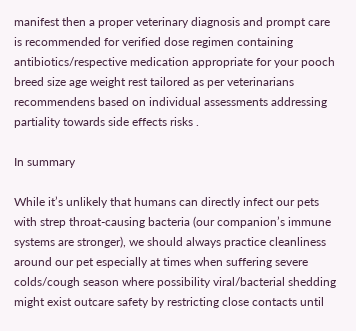manifest then a proper veterinary diagnosis and prompt care is recommended for verified dose regimen containing antibiotics/respective medication appropriate for your pooch breed size age weight rest tailored as per veterinarians recommendens based on individual assessments addressing partiality towards side effects risks .

In summary

While it’s unlikely that humans can directly infect our pets with strep throat-causing bacteria (our companion’s immune systems are stronger), we should always practice cleanliness around our pet especially at times when suffering severe colds/cough season where possibility viral/bacterial shedding might exist outcare safety by restricting close contacts until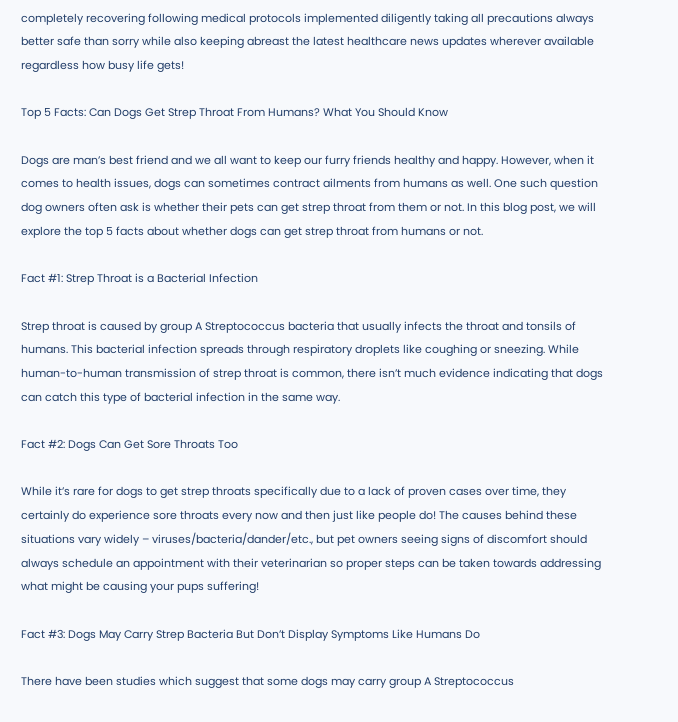completely recovering following medical protocols implemented diligently taking all precautions always better safe than sorry while also keeping abreast the latest healthcare news updates wherever available regardless how busy life gets!

Top 5 Facts: Can Dogs Get Strep Throat From Humans? What You Should Know

Dogs are man’s best friend and we all want to keep our furry friends healthy and happy. However, when it comes to health issues, dogs can sometimes contract ailments from humans as well. One such question dog owners often ask is whether their pets can get strep throat from them or not. In this blog post, we will explore the top 5 facts about whether dogs can get strep throat from humans or not.

Fact #1: Strep Throat is a Bacterial Infection

Strep throat is caused by group A Streptococcus bacteria that usually infects the throat and tonsils of humans. This bacterial infection spreads through respiratory droplets like coughing or sneezing. While human-to-human transmission of strep throat is common, there isn’t much evidence indicating that dogs can catch this type of bacterial infection in the same way.

Fact #2: Dogs Can Get Sore Throats Too

While it’s rare for dogs to get strep throats specifically due to a lack of proven cases over time, they certainly do experience sore throats every now and then just like people do! The causes behind these situations vary widely – viruses/bacteria/dander/etc., but pet owners seeing signs of discomfort should always schedule an appointment with their veterinarian so proper steps can be taken towards addressing what might be causing your pups suffering!

Fact #3: Dogs May Carry Strep Bacteria But Don’t Display Symptoms Like Humans Do

There have been studies which suggest that some dogs may carry group A Streptococcus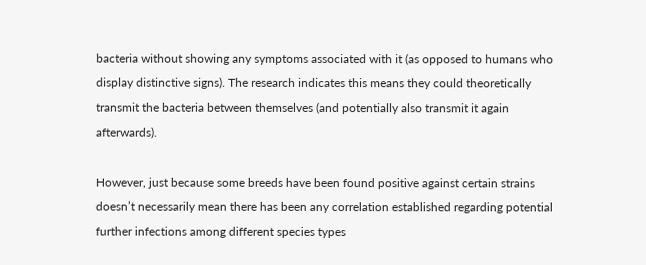bacteria without showing any symptoms associated with it (as opposed to humans who display distinctive signs). The research indicates this means they could theoretically transmit the bacteria between themselves (and potentially also transmit it again afterwards).

However, just because some breeds have been found positive against certain strains doesn’t necessarily mean there has been any correlation established regarding potential further infections among different species types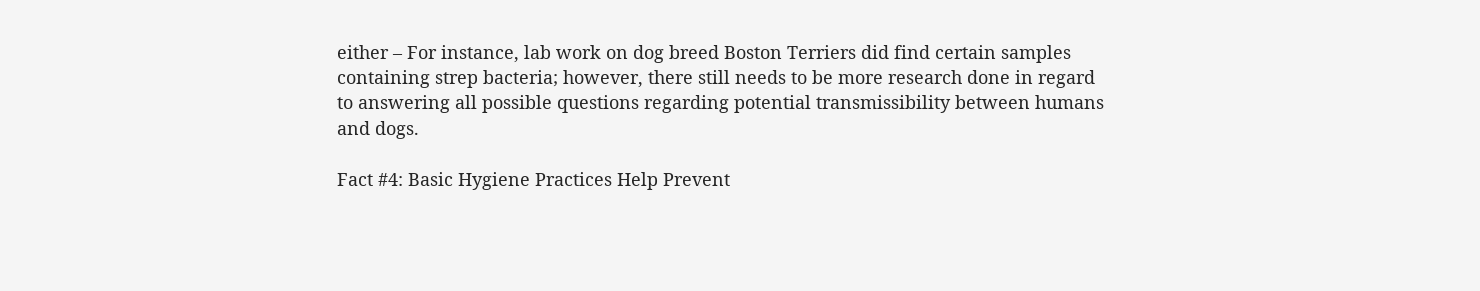either – For instance, lab work on dog breed Boston Terriers did find certain samples containing strep bacteria; however, there still needs to be more research done in regard to answering all possible questions regarding potential transmissibility between humans and dogs.

Fact #4: Basic Hygiene Practices Help Prevent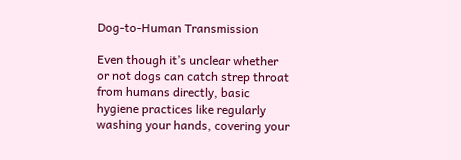Dog-to-Human Transmission

Even though it’s unclear whether or not dogs can catch strep throat from humans directly, basic hygiene practices like regularly washing your hands, covering your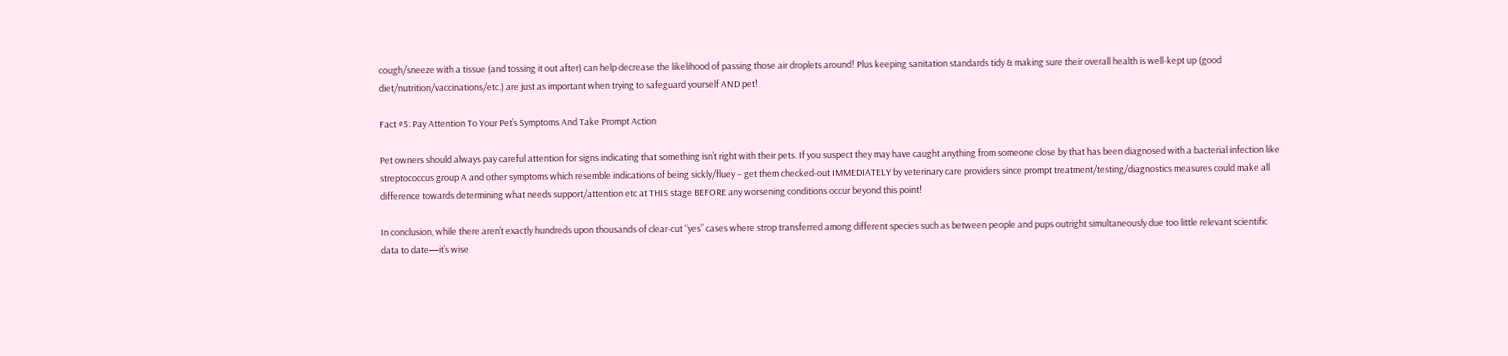cough/sneeze with a tissue (and tossing it out after) can help decrease the likelihood of passing those air droplets around! Plus keeping sanitation standards tidy & making sure their overall health is well-kept up (good diet/nutrition/vaccinations/etc.) are just as important when trying to safeguard yourself AND pet!

Fact #5: Pay Attention To Your Pet’s Symptoms And Take Prompt Action

Pet owners should always pay careful attention for signs indicating that something isn’t right with their pets. If you suspect they may have caught anything from someone close by that has been diagnosed with a bacterial infection like streptococcus group A and other symptoms which resemble indications of being sickly/fluey – get them checked-out IMMEDIATELY by veterinary care providers since prompt treatment/testing/diagnostics measures could make all difference towards determining what needs support/attention etc at THIS stage BEFORE any worsening conditions occur beyond this point!

In conclusion, while there aren’t exactly hundreds upon thousands of clear-cut “yes” cases where strop transferred among different species such as between people and pups outright simultaneously due too little relevant scientific data to date—it’s wise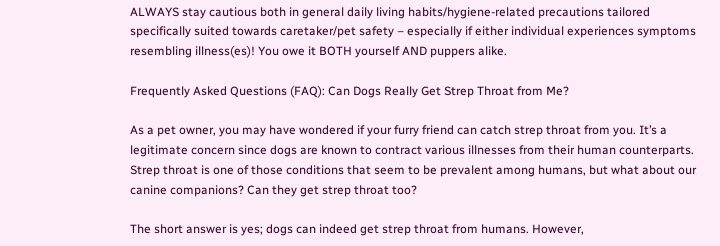ALWAYS stay cautious both in general daily living habits/hygiene-related precautions tailored specifically suited towards caretaker/pet safety – especially if either individual experiences symptoms resembling illness(es)! You owe it BOTH yourself AND puppers alike.

Frequently Asked Questions (FAQ): Can Dogs Really Get Strep Throat from Me?

As a pet owner, you may have wondered if your furry friend can catch strep throat from you. It’s a legitimate concern since dogs are known to contract various illnesses from their human counterparts. Strep throat is one of those conditions that seem to be prevalent among humans, but what about our canine companions? Can they get strep throat too?

The short answer is yes; dogs can indeed get strep throat from humans. However,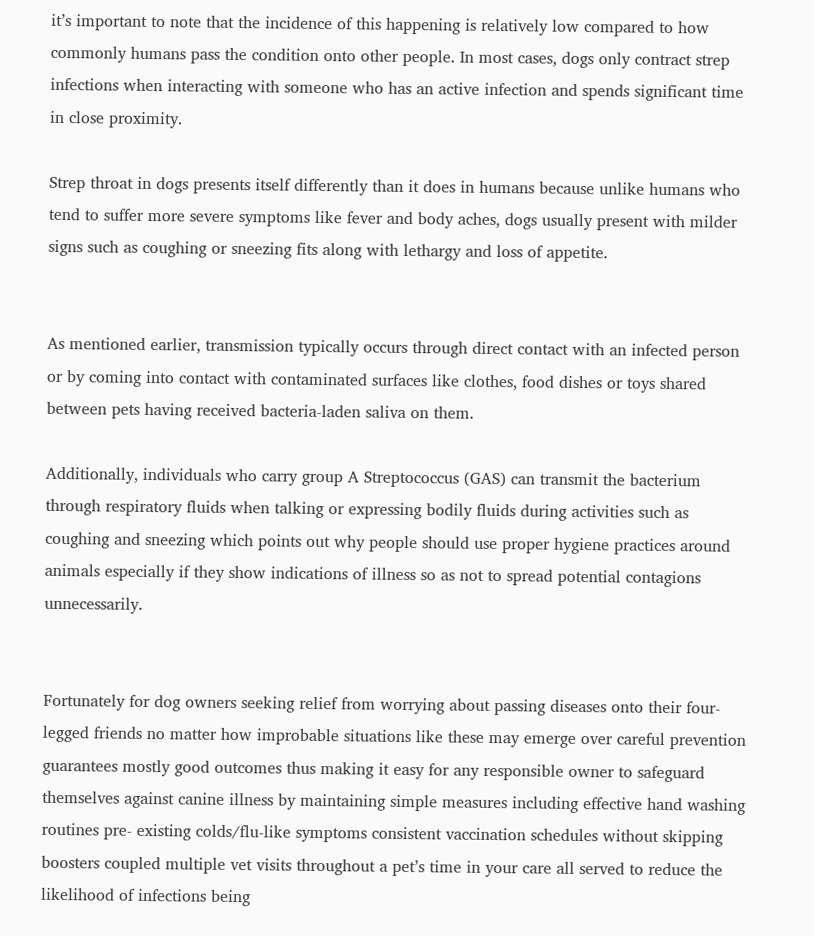it’s important to note that the incidence of this happening is relatively low compared to how commonly humans pass the condition onto other people. In most cases, dogs only contract strep infections when interacting with someone who has an active infection and spends significant time in close proximity.

Strep throat in dogs presents itself differently than it does in humans because unlike humans who tend to suffer more severe symptoms like fever and body aches, dogs usually present with milder signs such as coughing or sneezing fits along with lethargy and loss of appetite.


As mentioned earlier, transmission typically occurs through direct contact with an infected person or by coming into contact with contaminated surfaces like clothes, food dishes or toys shared between pets having received bacteria-laden saliva on them.

Additionally, individuals who carry group A Streptococcus (GAS) can transmit the bacterium through respiratory fluids when talking or expressing bodily fluids during activities such as coughing and sneezing which points out why people should use proper hygiene practices around animals especially if they show indications of illness so as not to spread potential contagions unnecessarily.


Fortunately for dog owners seeking relief from worrying about passing diseases onto their four-legged friends no matter how improbable situations like these may emerge over careful prevention guarantees mostly good outcomes thus making it easy for any responsible owner to safeguard themselves against canine illness by maintaining simple measures including effective hand washing routines pre- existing colds/flu-like symptoms consistent vaccination schedules without skipping boosters coupled multiple vet visits throughout a pet’s time in your care all served to reduce the likelihood of infections being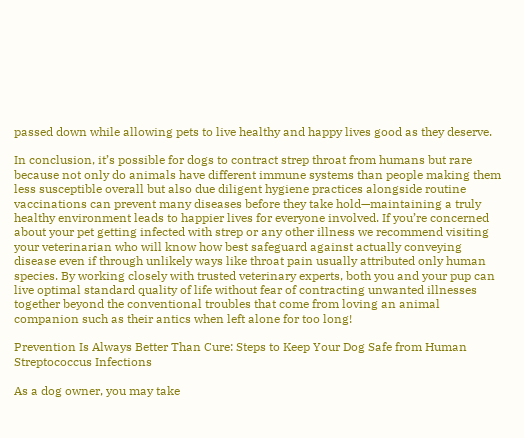passed down while allowing pets to live healthy and happy lives good as they deserve.

In conclusion, it’s possible for dogs to contract strep throat from humans but rare because not only do animals have different immune systems than people making them less susceptible overall but also due diligent hygiene practices alongside routine vaccinations can prevent many diseases before they take hold—maintaining a truly healthy environment leads to happier lives for everyone involved. If you’re concerned about your pet getting infected with strep or any other illness we recommend visiting your veterinarian who will know how best safeguard against actually conveying disease even if through unlikely ways like throat pain usually attributed only human species. By working closely with trusted veterinary experts, both you and your pup can live optimal standard quality of life without fear of contracting unwanted illnesses together beyond the conventional troubles that come from loving an animal companion such as their antics when left alone for too long!

Prevention Is Always Better Than Cure: Steps to Keep Your Dog Safe from Human Streptococcus Infections

As a dog owner, you may take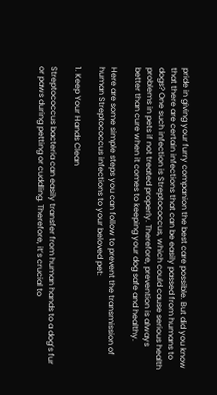pride in giving your furry companion the best care possible. But did you know that there are certain infections that can be easily passed from humans to dogs? One such infection is Streptococcus, which could cause serious health problems in pets if not treated properly. Therefore, prevention is always better than cure when it comes to keeping your dog safe and healthy.

Here are some simple steps you can follow to prevent the transmission of human Streptococcus infections to your beloved pet:

1. Keep Your Hands Clean

Streptococcus bacteria can easily transfer from human hands to a dog’s fur or paws during petting or cuddling. Therefore, it’s crucial to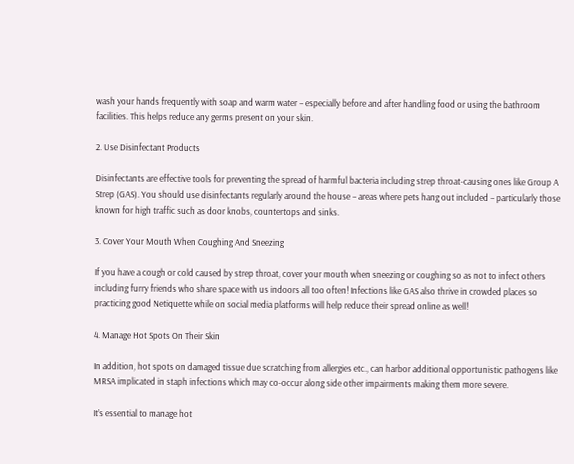wash your hands frequently with soap and warm water – especially before and after handling food or using the bathroom facilities. This helps reduce any germs present on your skin.

2. Use Disinfectant Products

Disinfectants are effective tools for preventing the spread of harmful bacteria including strep throat-causing ones like Group A Strep (GAS). You should use disinfectants regularly around the house – areas where pets hang out included – particularly those known for high traffic such as door knobs, countertops and sinks.

3. Cover Your Mouth When Coughing And Sneezing

If you have a cough or cold caused by strep throat, cover your mouth when sneezing or coughing so as not to infect others including furry friends who share space with us indoors all too often! Infections like GAS also thrive in crowded places so practicing good Netiquette while on social media platforms will help reduce their spread online as well!

4. Manage Hot Spots On Their Skin

In addition, hot spots on damaged tissue due scratching from allergies etc., can harbor additional opportunistic pathogens like MRSA implicated in staph infections which may co-occur along side other impairments making them more severe.

It’s essential to manage hot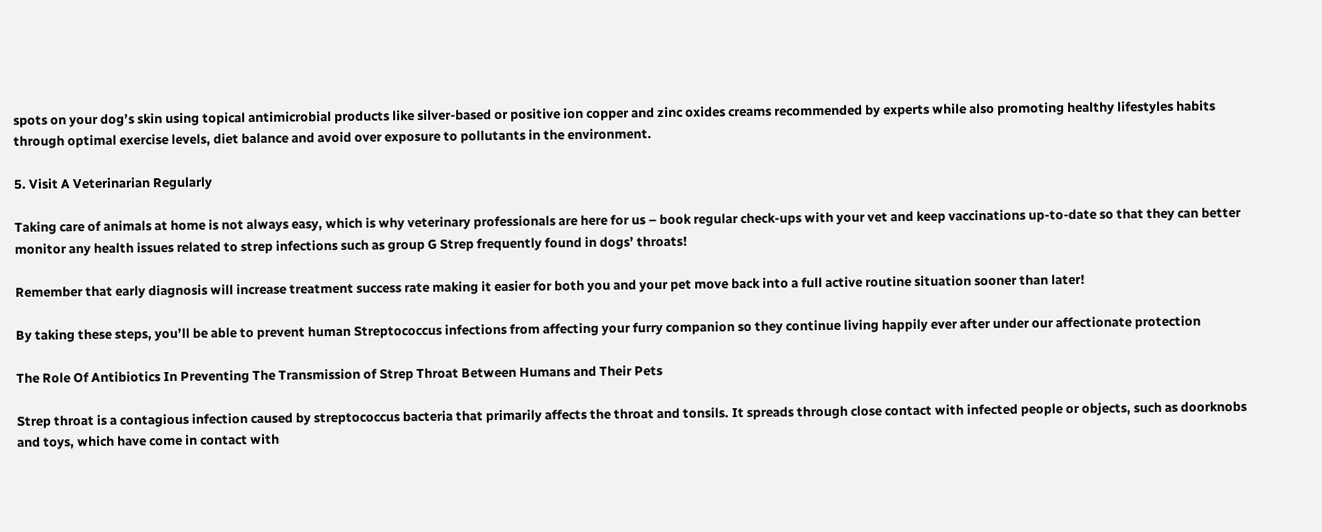spots on your dog’s skin using topical antimicrobial products like silver-based or positive ion copper and zinc oxides creams recommended by experts while also promoting healthy lifestyles habits through optimal exercise levels, diet balance and avoid over exposure to pollutants in the environment.

5. Visit A Veterinarian Regularly

Taking care of animals at home is not always easy, which is why veterinary professionals are here for us – book regular check-ups with your vet and keep vaccinations up-to-date so that they can better monitor any health issues related to strep infections such as group G Strep frequently found in dogs’ throats!

Remember that early diagnosis will increase treatment success rate making it easier for both you and your pet move back into a full active routine situation sooner than later!

By taking these steps, you’ll be able to prevent human Streptococcus infections from affecting your furry companion so they continue living happily ever after under our affectionate protection

The Role Of Antibiotics In Preventing The Transmission of Strep Throat Between Humans and Their Pets

Strep throat is a contagious infection caused by streptococcus bacteria that primarily affects the throat and tonsils. It spreads through close contact with infected people or objects, such as doorknobs and toys, which have come in contact with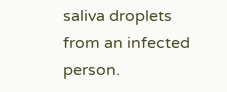saliva droplets from an infected person.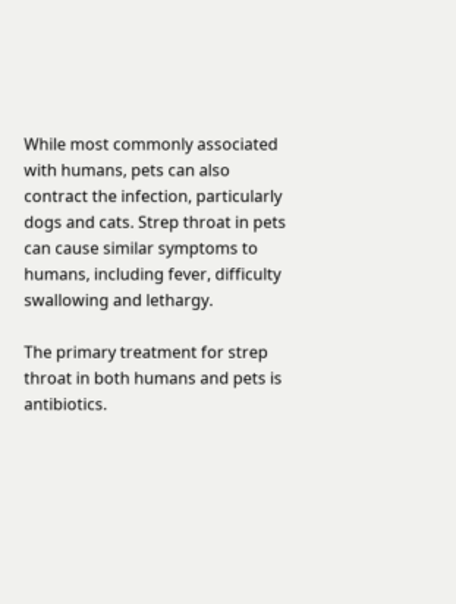While most commonly associated with humans, pets can also contract the infection, particularly dogs and cats. Strep throat in pets can cause similar symptoms to humans, including fever, difficulty swallowing and lethargy.

The primary treatment for strep throat in both humans and pets is antibiotics.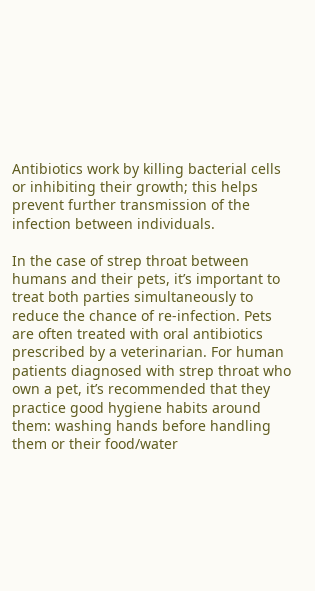Antibiotics work by killing bacterial cells or inhibiting their growth; this helps prevent further transmission of the infection between individuals.

In the case of strep throat between humans and their pets, it’s important to treat both parties simultaneously to reduce the chance of re-infection. Pets are often treated with oral antibiotics prescribed by a veterinarian. For human patients diagnosed with strep throat who own a pet, it’s recommended that they practice good hygiene habits around them: washing hands before handling them or their food/water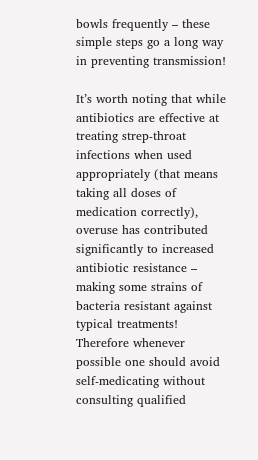bowls frequently – these simple steps go a long way in preventing transmission!

It’s worth noting that while antibiotics are effective at treating strep-throat infections when used appropriately (that means taking all doses of medication correctly), overuse has contributed significantly to increased antibiotic resistance – making some strains of bacteria resistant against typical treatments! Therefore whenever possible one should avoid self-medicating without consulting qualified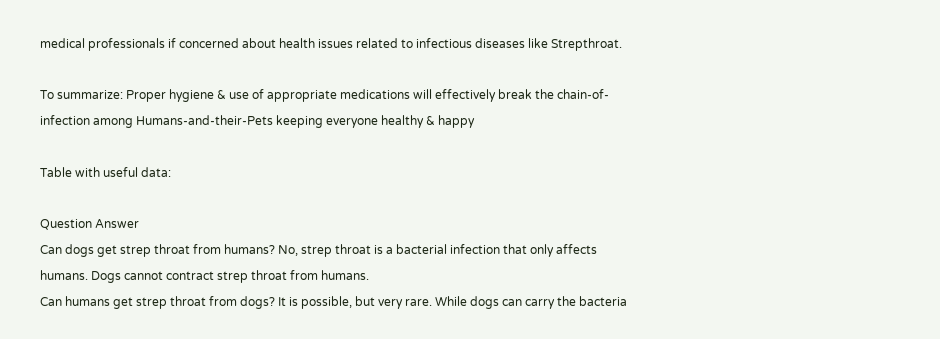medical professionals if concerned about health issues related to infectious diseases like Strepthroat.

To summarize: Proper hygiene & use of appropriate medications will effectively break the chain-of-infection among Humans-and-their-Pets keeping everyone healthy & happy

Table with useful data:

Question Answer
Can dogs get strep throat from humans? No, strep throat is a bacterial infection that only affects humans. Dogs cannot contract strep throat from humans.
Can humans get strep throat from dogs? It is possible, but very rare. While dogs can carry the bacteria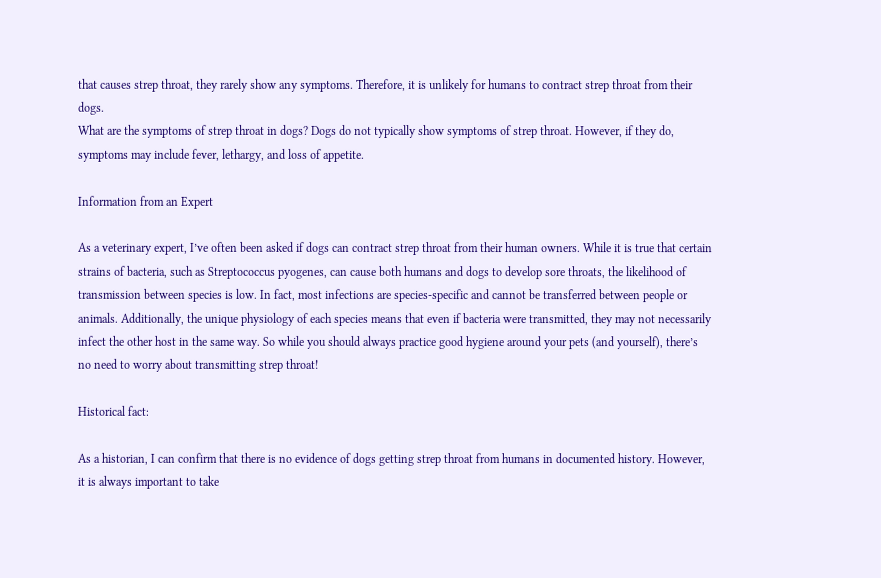that causes strep throat, they rarely show any symptoms. Therefore, it is unlikely for humans to contract strep throat from their dogs.
What are the symptoms of strep throat in dogs? Dogs do not typically show symptoms of strep throat. However, if they do, symptoms may include fever, lethargy, and loss of appetite.

Information from an Expert

As a veterinary expert, I’ve often been asked if dogs can contract strep throat from their human owners. While it is true that certain strains of bacteria, such as Streptococcus pyogenes, can cause both humans and dogs to develop sore throats, the likelihood of transmission between species is low. In fact, most infections are species-specific and cannot be transferred between people or animals. Additionally, the unique physiology of each species means that even if bacteria were transmitted, they may not necessarily infect the other host in the same way. So while you should always practice good hygiene around your pets (and yourself), there’s no need to worry about transmitting strep throat!

Historical fact:

As a historian, I can confirm that there is no evidence of dogs getting strep throat from humans in documented history. However, it is always important to take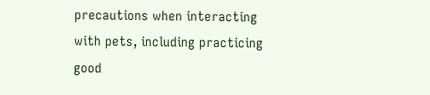precautions when interacting with pets, including practicing good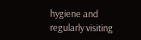hygiene and regularly visiting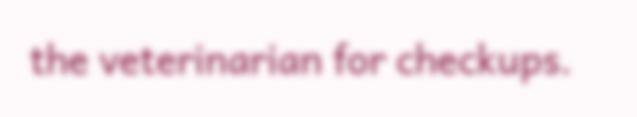the veterinarian for checkups.